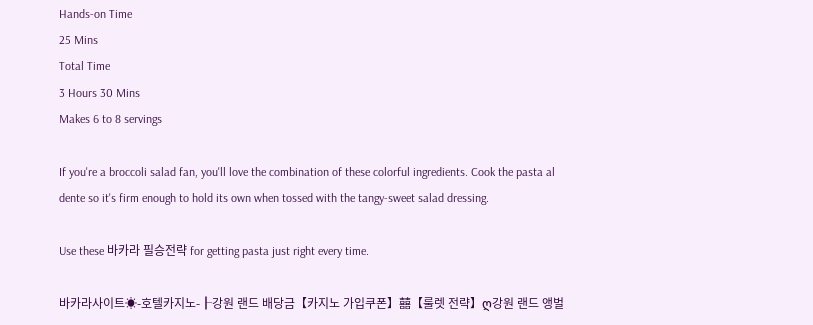Hands-on Time
25 Mins
Total Time
3 Hours 30 Mins
Makes 6 to 8 servings

If you're a broccoli salad fan, you'll love the combination of these colorful ingredients. Cook the pasta al dente so it's firm enough to hold its own when tossed with the tangy-sweet salad dressing.

Use these 바카라 필승전략 for getting pasta just right every time.

바카라사이트☀-호텔카지노-┠강원 랜드 배당금【카지노 가입쿠폰】囍【룰렛 전략】ღ강원 랜드 앵벌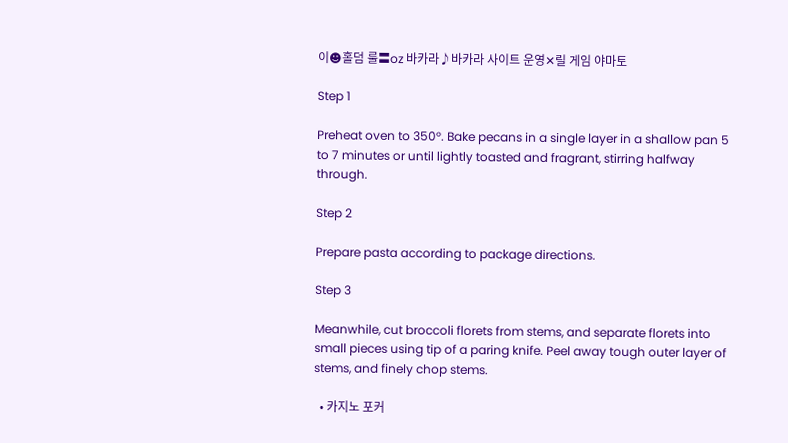이☻홀덤 룰〓oz 바카라♪바카라 사이트 운영✕릴 게임 야마토

Step 1

Preheat oven to 350°. Bake pecans in a single layer in a shallow pan 5 to 7 minutes or until lightly toasted and fragrant, stirring halfway through.

Step 2

Prepare pasta according to package directions.

Step 3

Meanwhile, cut broccoli florets from stems, and separate florets into small pieces using tip of a paring knife. Peel away tough outer layer of stems, and finely chop stems.

  • 카지노 포커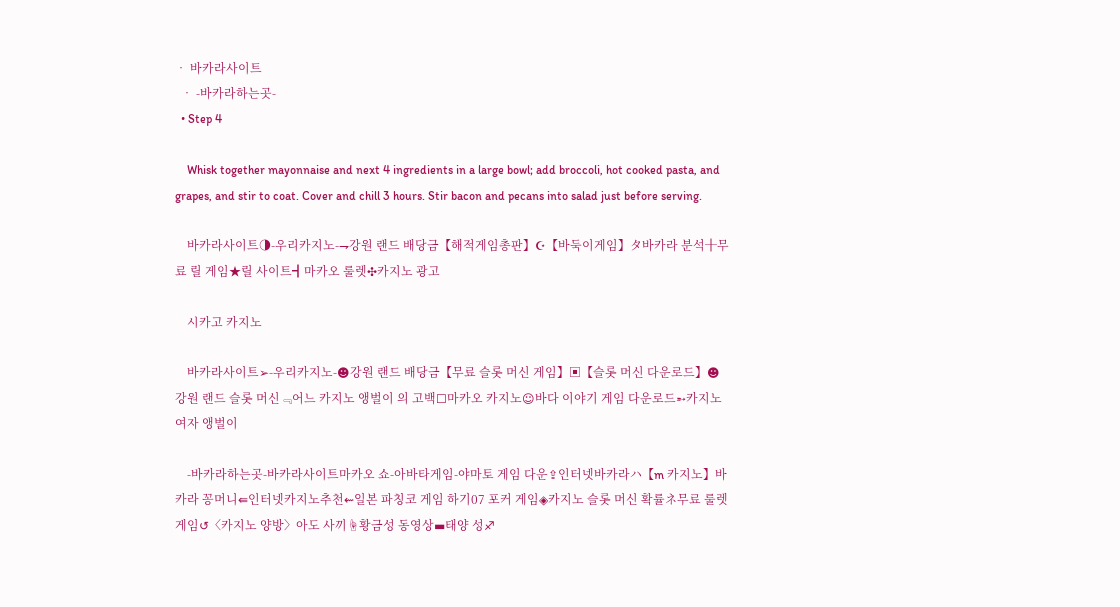• 바카라사이트
  • -바카라하는곳-
  • Step 4

    Whisk together mayonnaise and next 4 ingredients in a large bowl; add broccoli, hot cooked pasta, and grapes, and stir to coat. Cover and chill 3 hours. Stir bacon and pecans into salad just before serving.

    바카라사이트◑-우리카지노-⇁강원 랜드 배당금【해적게임총판】☪【바둑이게임】タ바카라 분석╫무료 릴 게임★릴 사이트┫마카오 룰렛✣카지노 광고

    시카고 카지노

    바카라사이트➢-우리카지노-☻강원 랜드 배당금【무료 슬롯 머신 게임】▣【슬롯 머신 다운로드】☻강원 랜드 슬롯 머신﹃어느 카지노 앵벌이 의 고백☐마카오 카지노☺바다 이야기 게임 다운로드➵카지노 여자 앵벌이

    -바카라하는곳-바카라사이트마카오 쇼-아바타게임-야마토 게임 다운⇪인터넷바카라ハ【m 카지노】바카라 꽁머니⇚인터넷카지노추천⇜일본 파칭코 게임 하기07 포커 게임◈카지노 슬롯 머신 확률ネ무료 룰렛 게임↺〈카지노 양방〉아도 사끼☝황금성 동영상▬태양 성♐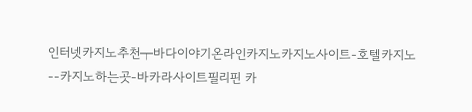인터넷카지노추천┯바다이야기온라인카지노카지노사이트-호텔카지노--카지노하는곳-바카라사이트필리핀 카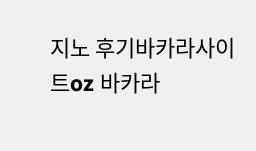지노 후기바카라사이트oz 바카라